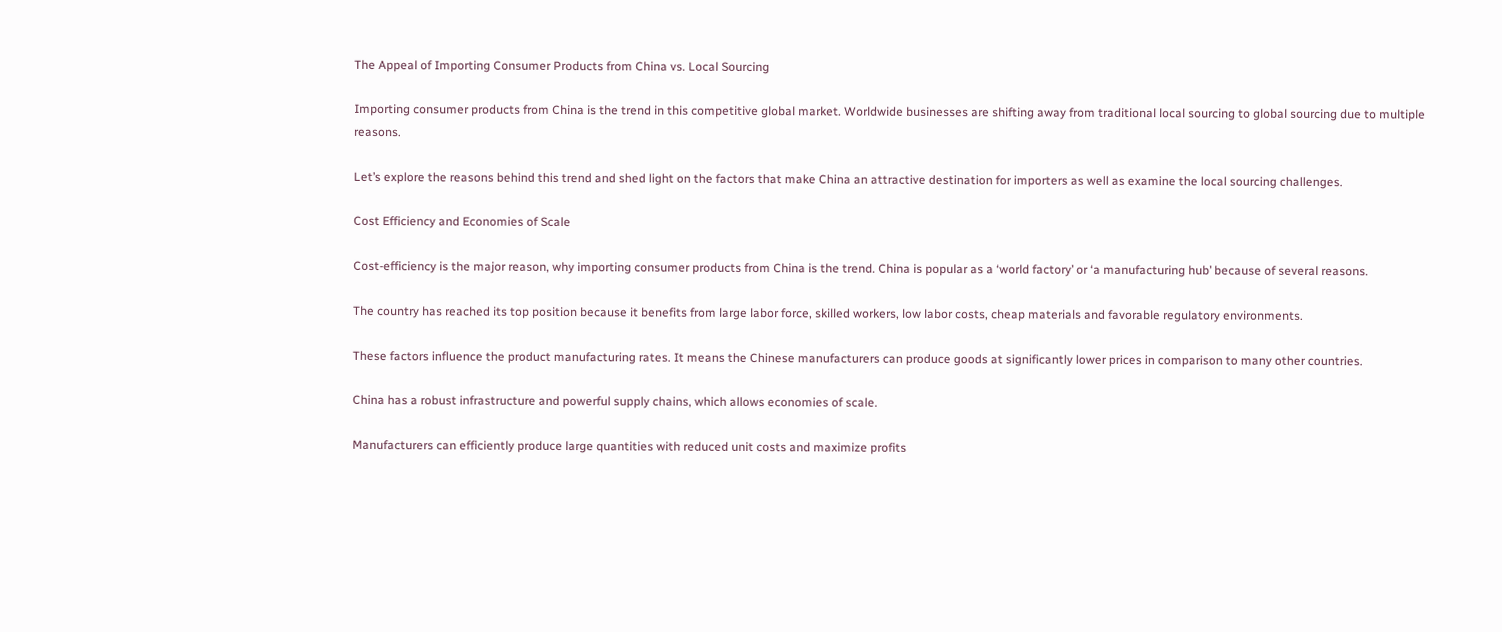The Appeal of Importing Consumer Products from China vs. Local Sourcing

Importing consumer products from China is the trend in this competitive global market. Worldwide businesses are shifting away from traditional local sourcing to global sourcing due to multiple reasons.

Let’s explore the reasons behind this trend and shed light on the factors that make China an attractive destination for importers as well as examine the local sourcing challenges.

Cost Efficiency and Economies of Scale

Cost-efficiency is the major reason, why importing consumer products from China is the trend. China is popular as a ‘world factory’ or ‘a manufacturing hub’ because of several reasons.

The country has reached its top position because it benefits from large labor force, skilled workers, low labor costs, cheap materials and favorable regulatory environments.

These factors influence the product manufacturing rates. It means the Chinese manufacturers can produce goods at significantly lower prices in comparison to many other countries.

China has a robust infrastructure and powerful supply chains, which allows economies of scale.

Manufacturers can efficiently produce large quantities with reduced unit costs and maximize profits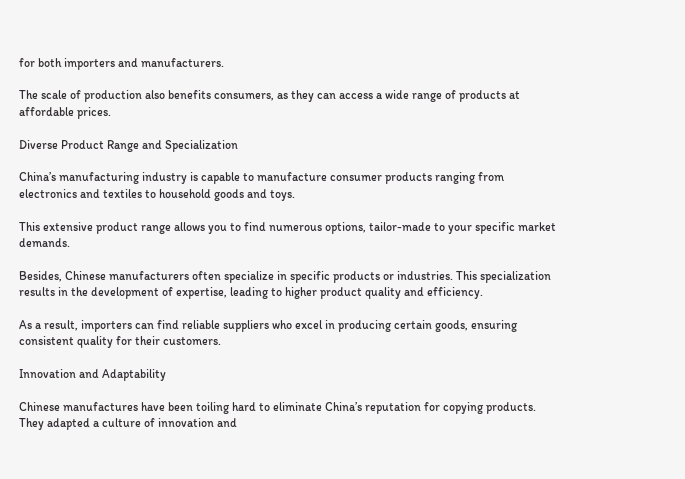for both importers and manufacturers.

The scale of production also benefits consumers, as they can access a wide range of products at affordable prices.

Diverse Product Range and Specialization

China’s manufacturing industry is capable to manufacture consumer products ranging from electronics and textiles to household goods and toys.

This extensive product range allows you to find numerous options, tailor-made to your specific market demands.

Besides, Chinese manufacturers often specialize in specific products or industries. This specialization results in the development of expertise, leading to higher product quality and efficiency.

As a result, importers can find reliable suppliers who excel in producing certain goods, ensuring consistent quality for their customers.

Innovation and Adaptability

Chinese manufactures have been toiling hard to eliminate China’s reputation for copying products. They adapted a culture of innovation and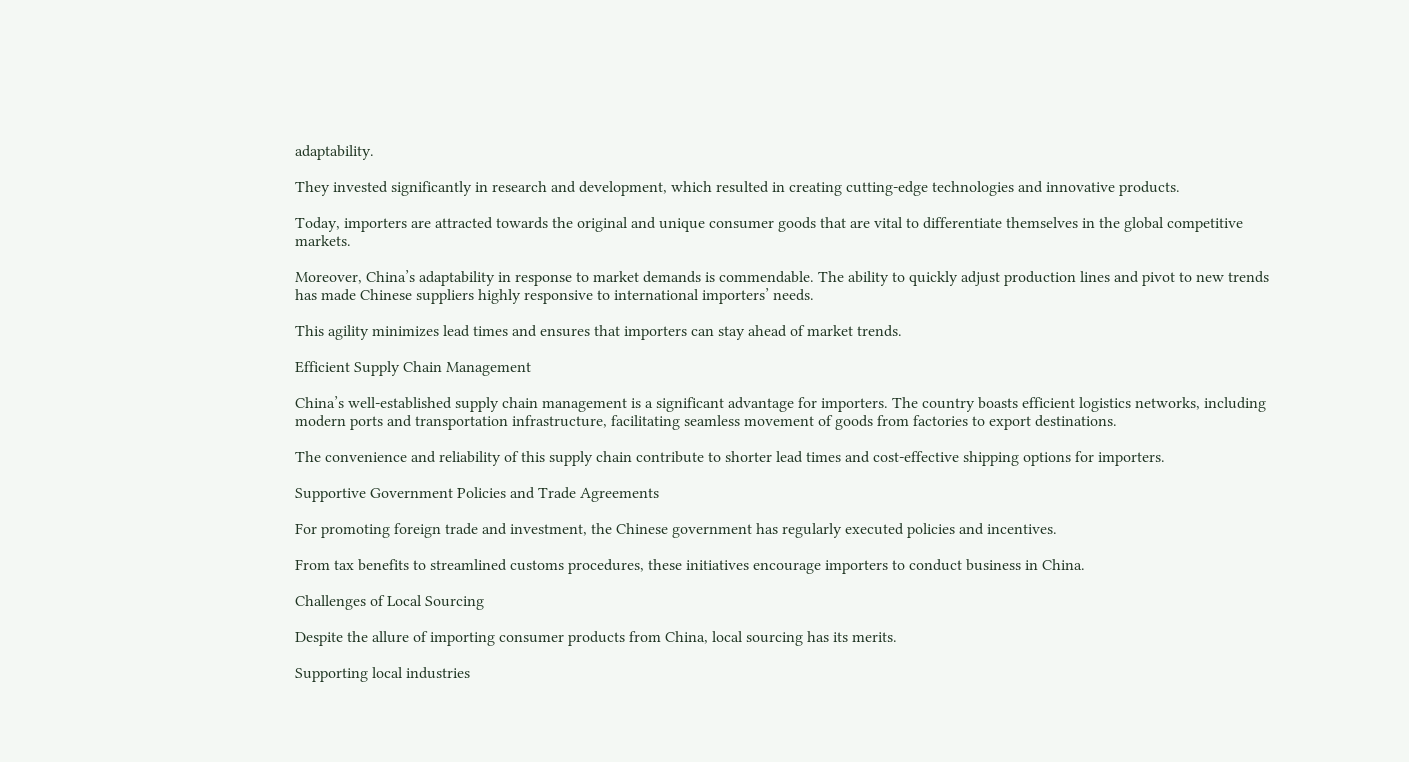adaptability.

They invested significantly in research and development, which resulted in creating cutting-edge technologies and innovative products.

Today, importers are attracted towards the original and unique consumer goods that are vital to differentiate themselves in the global competitive markets.

Moreover, China’s adaptability in response to market demands is commendable. The ability to quickly adjust production lines and pivot to new trends has made Chinese suppliers highly responsive to international importers’ needs.

This agility minimizes lead times and ensures that importers can stay ahead of market trends.

Efficient Supply Chain Management

China’s well-established supply chain management is a significant advantage for importers. The country boasts efficient logistics networks, including modern ports and transportation infrastructure, facilitating seamless movement of goods from factories to export destinations.

The convenience and reliability of this supply chain contribute to shorter lead times and cost-effective shipping options for importers.

Supportive Government Policies and Trade Agreements

For promoting foreign trade and investment, the Chinese government has regularly executed policies and incentives.

From tax benefits to streamlined customs procedures, these initiatives encourage importers to conduct business in China.

Challenges of Local Sourcing

Despite the allure of importing consumer products from China, local sourcing has its merits.

Supporting local industries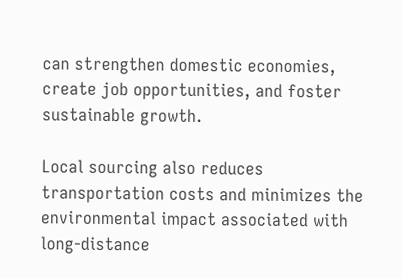can strengthen domestic economies, create job opportunities, and foster sustainable growth.

Local sourcing also reduces transportation costs and minimizes the environmental impact associated with long-distance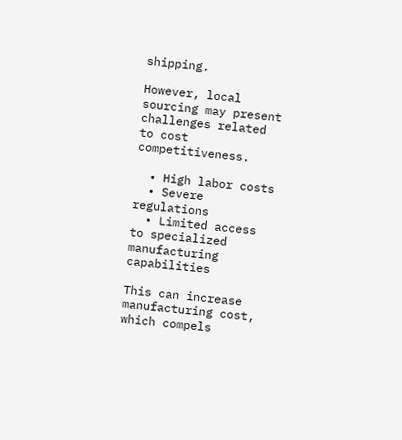shipping.

However, local sourcing may present challenges related to cost competitiveness.

  • High labor costs
  • Severe regulations
  • Limited access to specialized manufacturing capabilities

This can increase manufacturing cost, which compels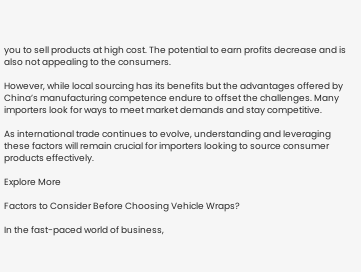you to sell products at high cost. The potential to earn profits decrease and is also not appealing to the consumers.

However, while local sourcing has its benefits but the advantages offered by China’s manufacturing competence endure to offset the challenges. Many importers look for ways to meet market demands and stay competitive.

As international trade continues to evolve, understanding and leveraging these factors will remain crucial for importers looking to source consumer products effectively.

Explore More

Factors to Consider Before Choosing Vehicle Wraps?

In the fast-paced world of business,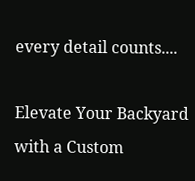every detail counts....

Elevate Your Backyard with a Custom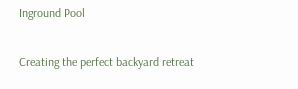Inground Pool

Creating the perfect backyard retreat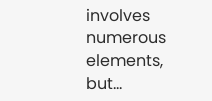involves numerous elements, but...